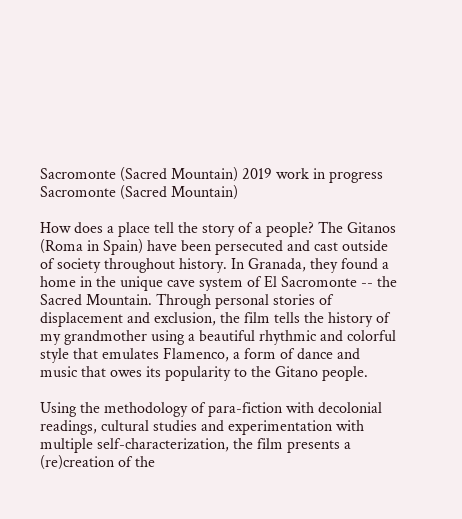Sacromonte (Sacred Mountain) 2019 work in progress
Sacromonte (Sacred Mountain)

How does a place tell the story of a people? The Gitanos (Roma in Spain) have been persecuted and cast outside of society throughout history. In Granada, they found a home in the unique cave system of El Sacromonte -- the Sacred Mountain. Through personal stories of displacement and exclusion, the film tells the history of my grandmother using a beautiful rhythmic and colorful style that emulates Flamenco, a form of dance and music that owes its popularity to the Gitano people.

Using the methodology of para-fiction with decolonial readings, cultural studies and experimentation with multiple self-characterization, the film presents a (re)creation of the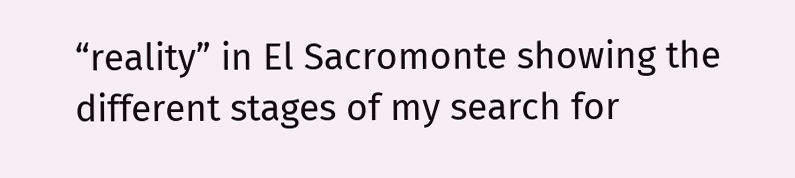“reality” in El Sacromonte showing the different stages of my search for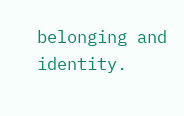belonging and identity.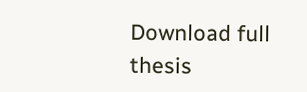Download full thesis